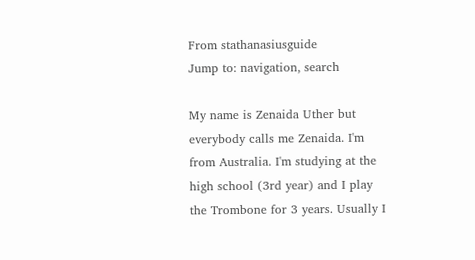From stathanasiusguide
Jump to: navigation, search

My name is Zenaida Uther but everybody calls me Zenaida. I'm from Australia. I'm studying at the high school (3rd year) and I play the Trombone for 3 years. Usually I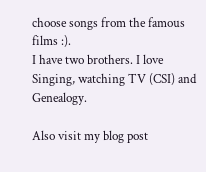choose songs from the famous films :).
I have two brothers. I love Singing, watching TV (CSI) and Genealogy.

Also visit my blog post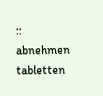:: abnehmen tabletten